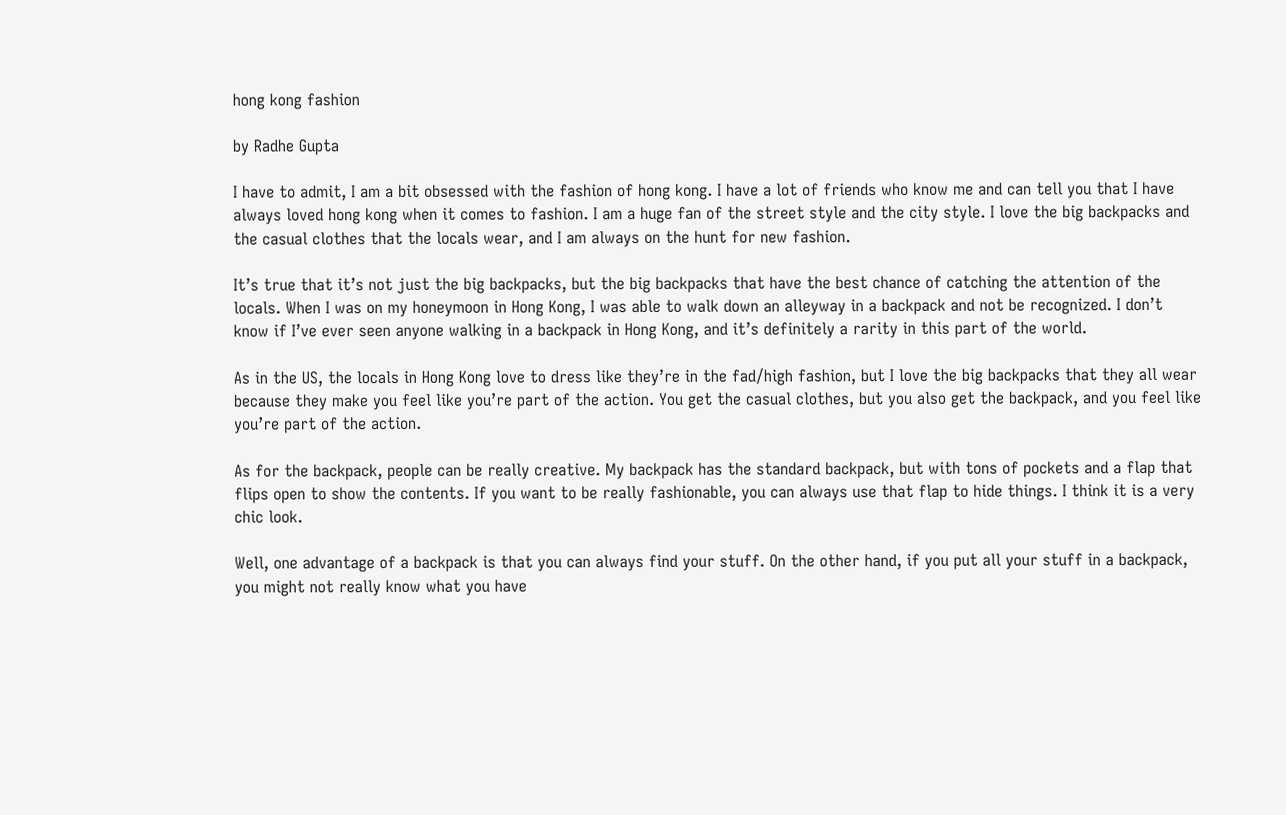hong kong fashion

by Radhe Gupta

I have to admit, I am a bit obsessed with the fashion of hong kong. I have a lot of friends who know me and can tell you that I have always loved hong kong when it comes to fashion. I am a huge fan of the street style and the city style. I love the big backpacks and the casual clothes that the locals wear, and I am always on the hunt for new fashion.

It’s true that it’s not just the big backpacks, but the big backpacks that have the best chance of catching the attention of the locals. When I was on my honeymoon in Hong Kong, I was able to walk down an alleyway in a backpack and not be recognized. I don’t know if I’ve ever seen anyone walking in a backpack in Hong Kong, and it’s definitely a rarity in this part of the world.

As in the US, the locals in Hong Kong love to dress like they’re in the fad/high fashion, but I love the big backpacks that they all wear because they make you feel like you’re part of the action. You get the casual clothes, but you also get the backpack, and you feel like you’re part of the action.

As for the backpack, people can be really creative. My backpack has the standard backpack, but with tons of pockets and a flap that flips open to show the contents. If you want to be really fashionable, you can always use that flap to hide things. I think it is a very chic look.

Well, one advantage of a backpack is that you can always find your stuff. On the other hand, if you put all your stuff in a backpack, you might not really know what you have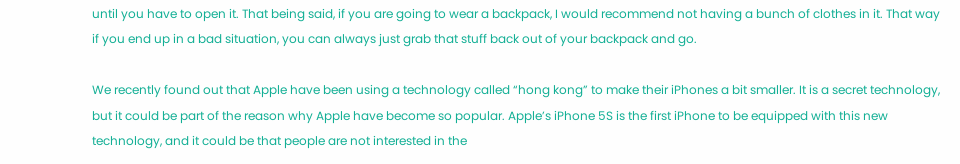until you have to open it. That being said, if you are going to wear a backpack, I would recommend not having a bunch of clothes in it. That way if you end up in a bad situation, you can always just grab that stuff back out of your backpack and go.

We recently found out that Apple have been using a technology called “hong kong” to make their iPhones a bit smaller. It is a secret technology, but it could be part of the reason why Apple have become so popular. Apple’s iPhone 5S is the first iPhone to be equipped with this new technology, and it could be that people are not interested in the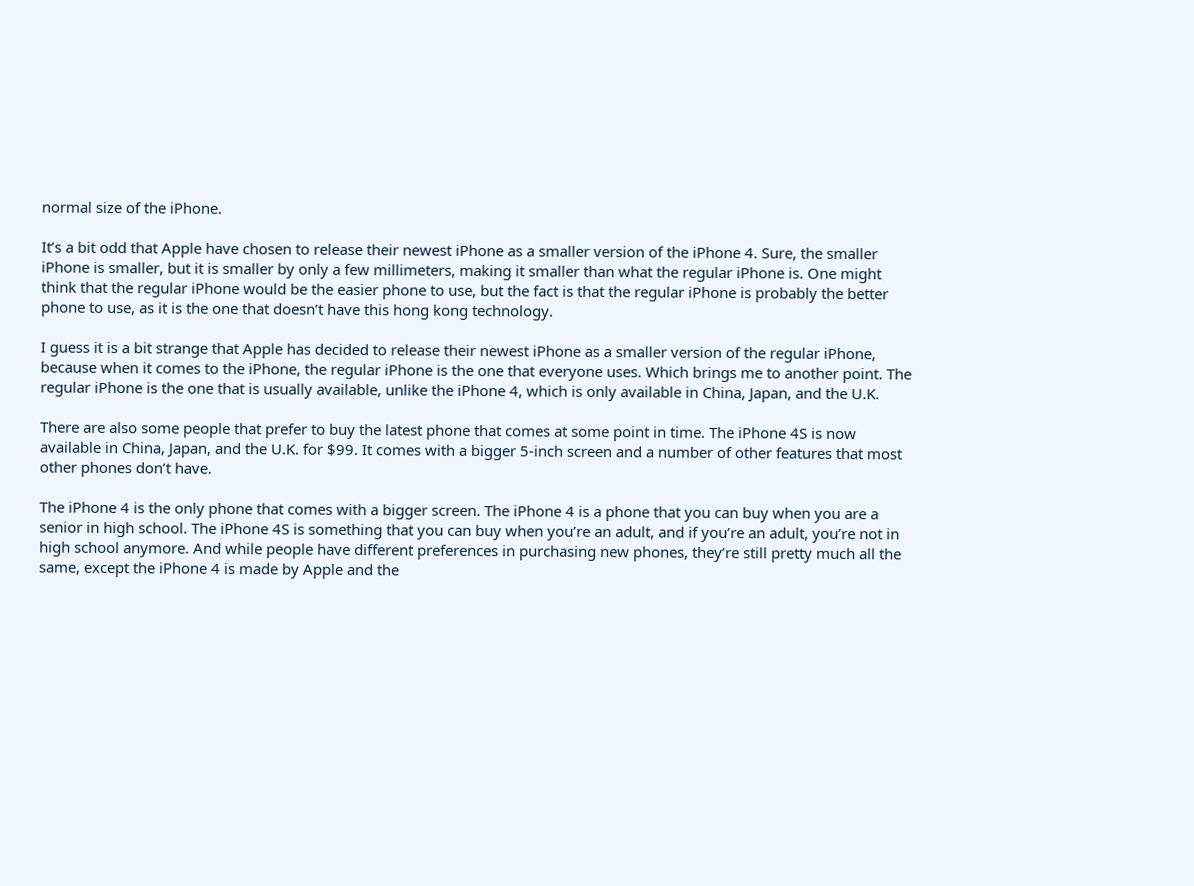normal size of the iPhone.

It’s a bit odd that Apple have chosen to release their newest iPhone as a smaller version of the iPhone 4. Sure, the smaller iPhone is smaller, but it is smaller by only a few millimeters, making it smaller than what the regular iPhone is. One might think that the regular iPhone would be the easier phone to use, but the fact is that the regular iPhone is probably the better phone to use, as it is the one that doesn’t have this hong kong technology.

I guess it is a bit strange that Apple has decided to release their newest iPhone as a smaller version of the regular iPhone, because when it comes to the iPhone, the regular iPhone is the one that everyone uses. Which brings me to another point. The regular iPhone is the one that is usually available, unlike the iPhone 4, which is only available in China, Japan, and the U.K.

There are also some people that prefer to buy the latest phone that comes at some point in time. The iPhone 4S is now available in China, Japan, and the U.K. for $99. It comes with a bigger 5-inch screen and a number of other features that most other phones don’t have.

The iPhone 4 is the only phone that comes with a bigger screen. The iPhone 4 is a phone that you can buy when you are a senior in high school. The iPhone 4S is something that you can buy when you’re an adult, and if you’re an adult, you’re not in high school anymore. And while people have different preferences in purchasing new phones, they’re still pretty much all the same, except the iPhone 4 is made by Apple and the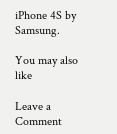iPhone 4S by Samsung.

You may also like

Leave a Comment